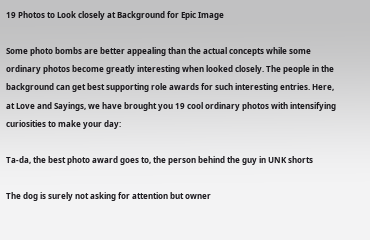19 Photos to Look closely at Background for Epic Image

Some photo bombs are better appealing than the actual concepts while some ordinary photos become greatly interesting when looked closely. The people in the background can get best supporting role awards for such interesting entries. Here, at Love and Sayings, we have brought you 19 cool ordinary photos with intensifying curiosities to make your day:

Ta-da, the best photo award goes to, the person behind the guy in UNK shorts

The dog is surely not asking for attention but owner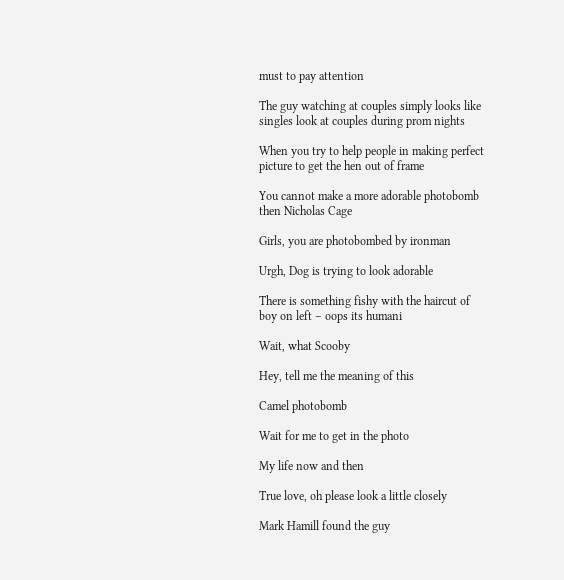must to pay attention

The guy watching at couples simply looks like singles look at couples during prom nights

When you try to help people in making perfect picture to get the hen out of frame

You cannot make a more adorable photobomb then Nicholas Cage

Girls, you are photobombed by ironman

Urgh, Dog is trying to look adorable

There is something fishy with the haircut of boy on left – oops its humani

Wait, what Scooby

Hey, tell me the meaning of this

Camel photobomb

Wait for me to get in the photo

My life now and then

True love, oh please look a little closely

Mark Hamill found the guy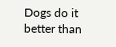Dogs do it better than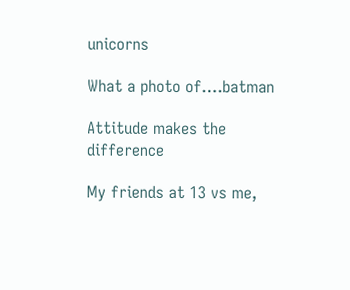unicorns

What a photo of….batman

Attitude makes the difference

My friends at 13 vs me,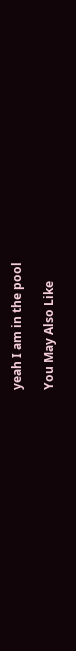yeah I am in the pool

You May Also Like